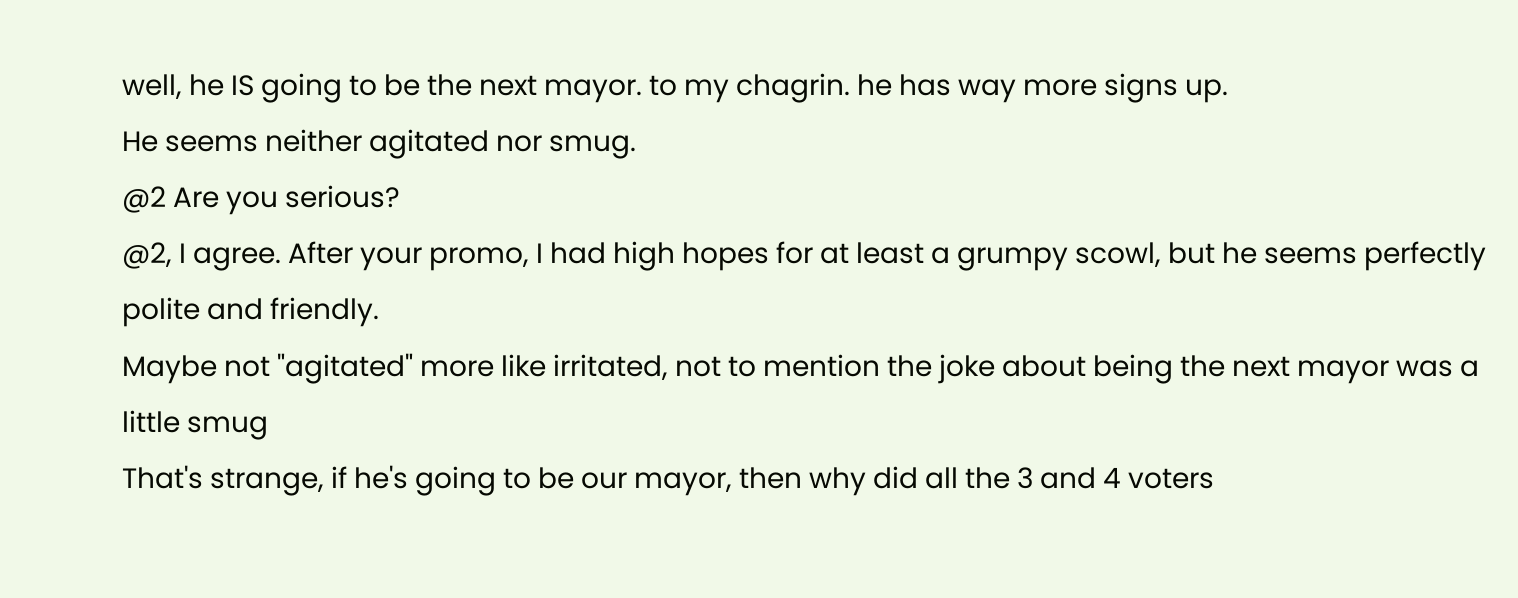well, he IS going to be the next mayor. to my chagrin. he has way more signs up.
He seems neither agitated nor smug.
@2 Are you serious?
@2, I agree. After your promo, I had high hopes for at least a grumpy scowl, but he seems perfectly polite and friendly.
Maybe not "agitated" more like irritated, not to mention the joke about being the next mayor was a little smug
That's strange, if he's going to be our mayor, then why did all the 3 and 4 voters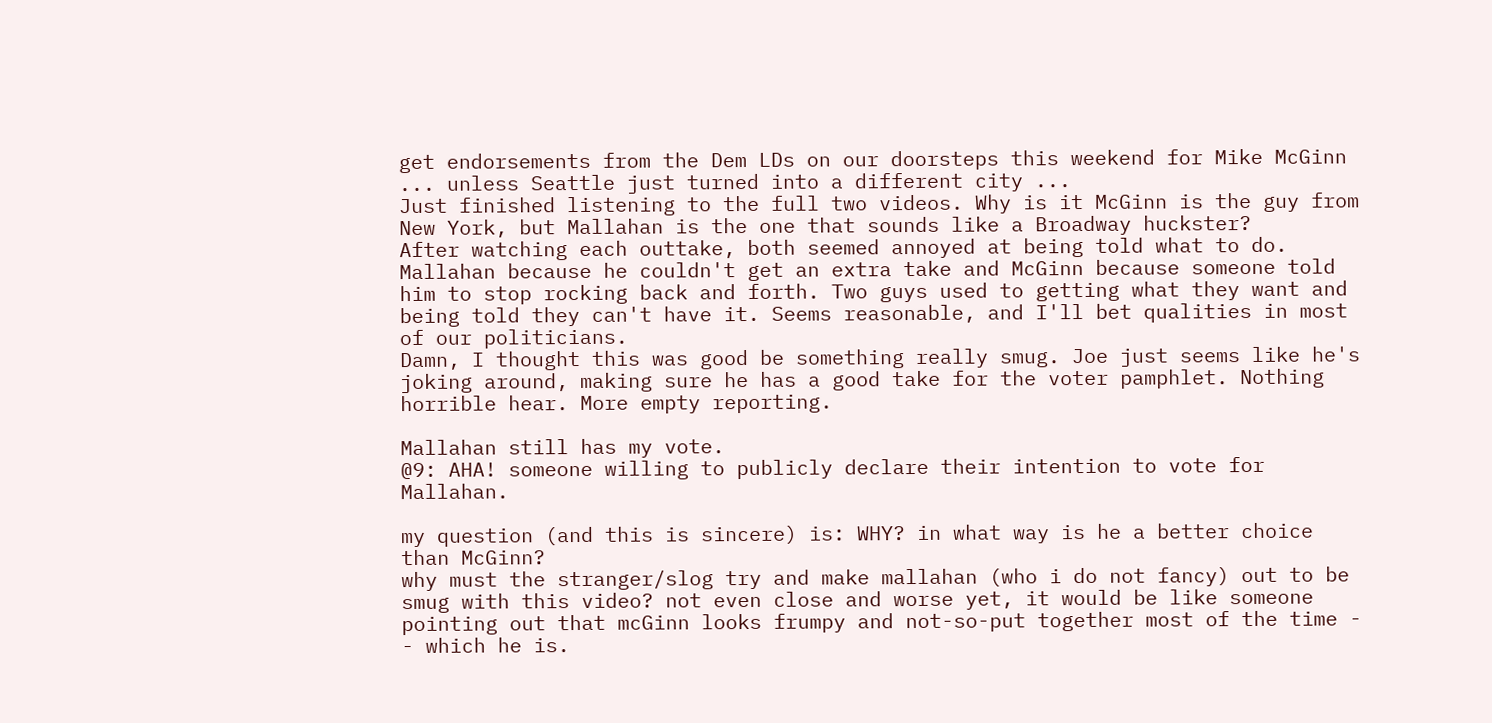get endorsements from the Dem LDs on our doorsteps this weekend for Mike McGinn ... unless Seattle just turned into a different city ...
Just finished listening to the full two videos. Why is it McGinn is the guy from New York, but Mallahan is the one that sounds like a Broadway huckster?
After watching each outtake, both seemed annoyed at being told what to do. Mallahan because he couldn't get an extra take and McGinn because someone told him to stop rocking back and forth. Two guys used to getting what they want and being told they can't have it. Seems reasonable, and I'll bet qualities in most of our politicians.
Damn, I thought this was good be something really smug. Joe just seems like he's joking around, making sure he has a good take for the voter pamphlet. Nothing horrible hear. More empty reporting.

Mallahan still has my vote.
@9: AHA! someone willing to publicly declare their intention to vote for Mallahan.

my question (and this is sincere) is: WHY? in what way is he a better choice than McGinn?
why must the stranger/slog try and make mallahan (who i do not fancy) out to be smug with this video? not even close and worse yet, it would be like someone pointing out that mcGinn looks frumpy and not-so-put together most of the time - - which he is.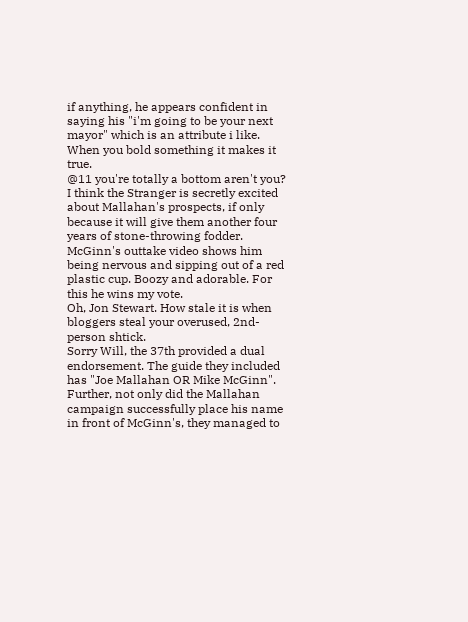if anything, he appears confident in saying his "i'm going to be your next mayor" which is an attribute i like.
When you bold something it makes it true.
@11 you're totally a bottom aren't you?
I think the Stranger is secretly excited about Mallahan's prospects, if only because it will give them another four years of stone-throwing fodder.
McGinn's outtake video shows him being nervous and sipping out of a red plastic cup. Boozy and adorable. For this he wins my vote.
Oh, Jon Stewart. How stale it is when bloggers steal your overused, 2nd-person shtick.
Sorry Will, the 37th provided a dual endorsement. The guide they included has "Joe Mallahan OR Mike McGinn". Further, not only did the Mallahan campaign successfully place his name in front of McGinn's, they managed to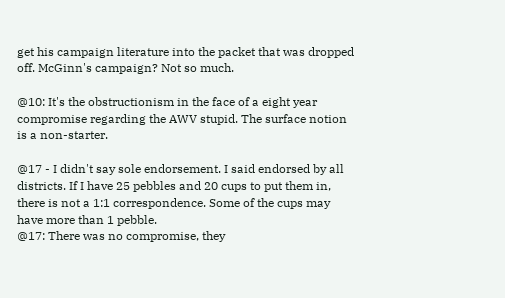get his campaign literature into the packet that was dropped off. McGinn's campaign? Not so much.

@10: It's the obstructionism in the face of a eight year compromise regarding the AWV stupid. The surface notion is a non-starter.

@17 - I didn't say sole endorsement. I said endorsed by all districts. If I have 25 pebbles and 20 cups to put them in, there is not a 1:1 correspondence. Some of the cups may have more than 1 pebble.
@17: There was no compromise, they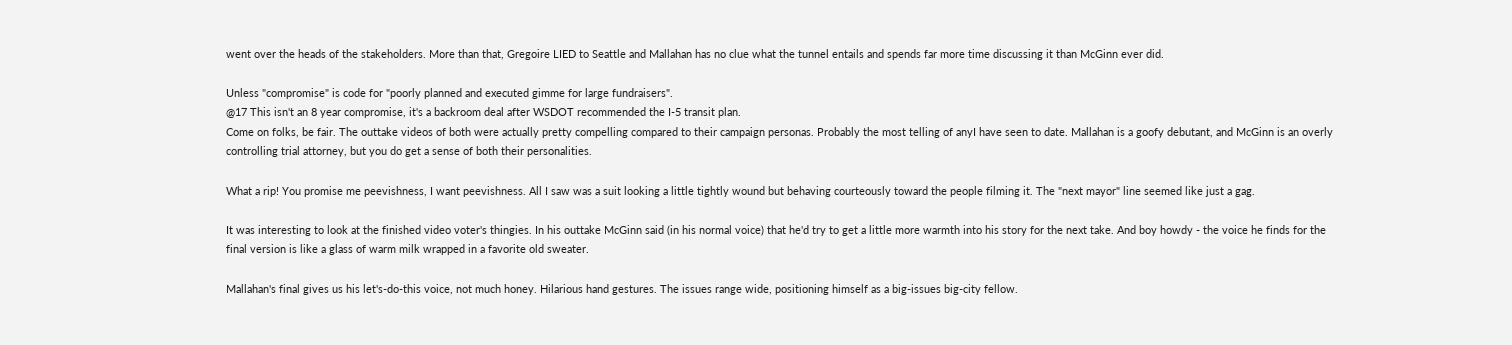went over the heads of the stakeholders. More than that, Gregoire LIED to Seattle and Mallahan has no clue what the tunnel entails and spends far more time discussing it than McGinn ever did.

Unless "compromise" is code for "poorly planned and executed gimme for large fundraisers".
@17 This isn't an 8 year compromise, it's a backroom deal after WSDOT recommended the I-5 transit plan.
Come on folks, be fair. The outtake videos of both were actually pretty compelling compared to their campaign personas. Probably the most telling of anyI have seen to date. Mallahan is a goofy debutant, and McGinn is an overly controlling trial attorney, but you do get a sense of both their personalities.

What a rip! You promise me peevishness, I want peevishness. All I saw was a suit looking a little tightly wound but behaving courteously toward the people filming it. The "next mayor" line seemed like just a gag.

It was interesting to look at the finished video voter's thingies. In his outtake McGinn said (in his normal voice) that he'd try to get a little more warmth into his story for the next take. And boy howdy - the voice he finds for the final version is like a glass of warm milk wrapped in a favorite old sweater.

Mallahan's final gives us his let's-do-this voice, not much honey. Hilarious hand gestures. The issues range wide, positioning himself as a big-issues big-city fellow.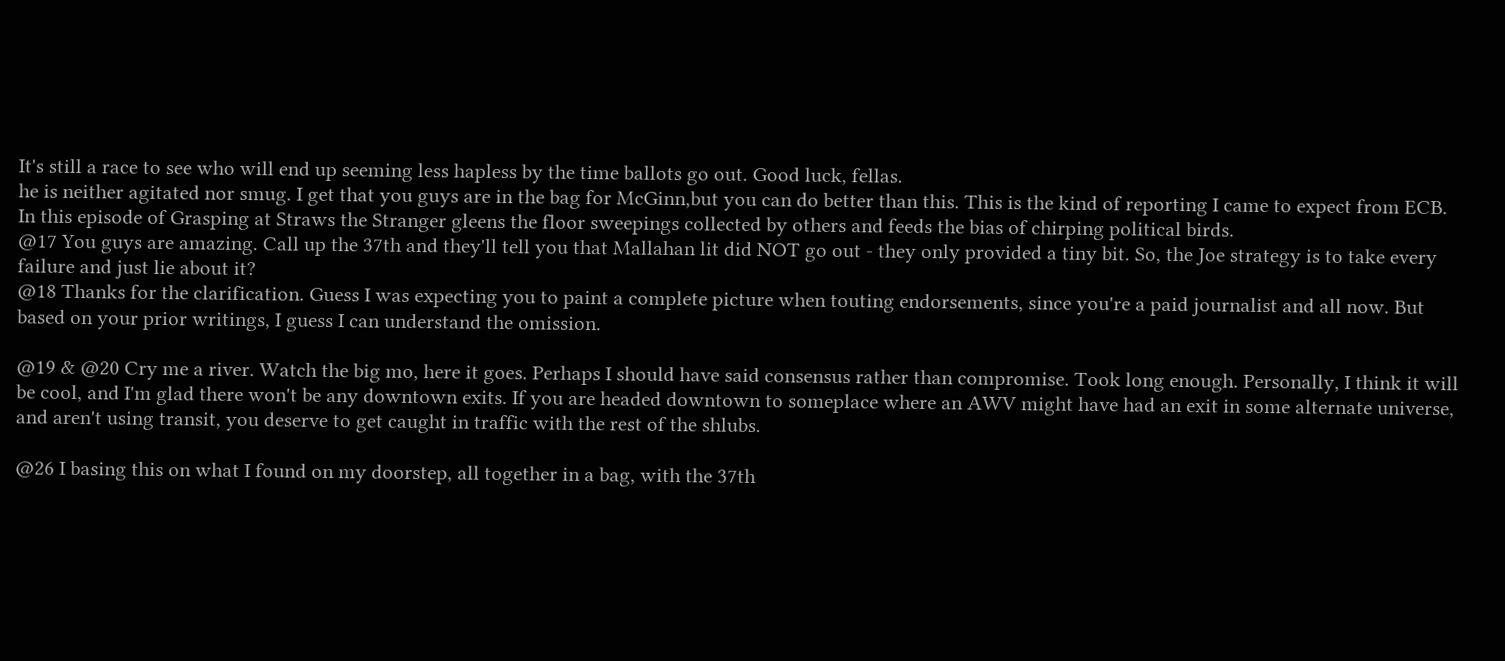It's still a race to see who will end up seeming less hapless by the time ballots go out. Good luck, fellas.
he is neither agitated nor smug. I get that you guys are in the bag for McGinn,but you can do better than this. This is the kind of reporting I came to expect from ECB.
In this episode of Grasping at Straws the Stranger gleens the floor sweepings collected by others and feeds the bias of chirping political birds.
@17 You guys are amazing. Call up the 37th and they'll tell you that Mallahan lit did NOT go out - they only provided a tiny bit. So, the Joe strategy is to take every failure and just lie about it?
@18 Thanks for the clarification. Guess I was expecting you to paint a complete picture when touting endorsements, since you're a paid journalist and all now. But based on your prior writings, I guess I can understand the omission.

@19 & @20 Cry me a river. Watch the big mo, here it goes. Perhaps I should have said consensus rather than compromise. Took long enough. Personally, I think it will be cool, and I'm glad there won't be any downtown exits. If you are headed downtown to someplace where an AWV might have had an exit in some alternate universe, and aren't using transit, you deserve to get caught in traffic with the rest of the shlubs.

@26 I basing this on what I found on my doorstep, all together in a bag, with the 37th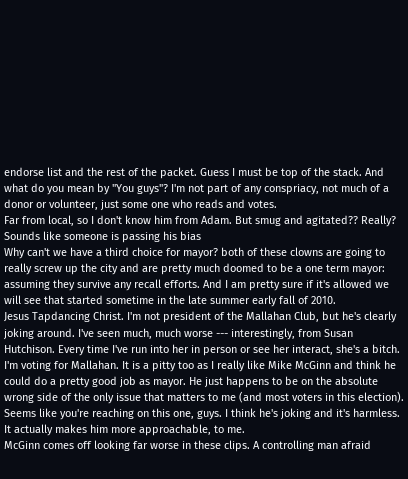endorse list and the rest of the packet. Guess I must be top of the stack. And what do you mean by "You guys"? I'm not part of any conspriacy, not much of a donor or volunteer, just some one who reads and votes.
Far from local, so I don't know him from Adam. But smug and agitated?? Really? Sounds like someone is passing his bias
Why can't we have a third choice for mayor? both of these clowns are going to really screw up the city and are pretty much doomed to be a one term mayor: assuming they survive any recall efforts. And I am pretty sure if it's allowed we will see that started sometime in the late summer early fall of 2010.
Jesus Tapdancing Christ. I'm not president of the Mallahan Club, but he's clearly joking around. I've seen much, much worse --- interestingly, from Susan Hutchison. Every time I've run into her in person or see her interact, she's a bitch.
I'm voting for Mallahan. It is a pitty too as I really like Mike McGinn and think he could do a pretty good job as mayor. He just happens to be on the absolute wrong side of the only issue that matters to me (and most voters in this election).
Seems like you're reaching on this one, guys. I think he's joking and it's harmless. It actually makes him more approachable, to me.
McGinn comes off looking far worse in these clips. A controlling man afraid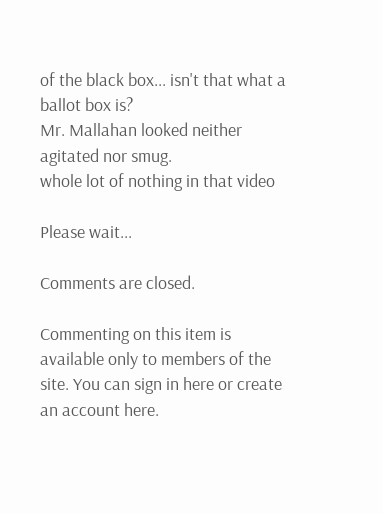of the black box... isn't that what a ballot box is?
Mr. Mallahan looked neither agitated nor smug.
whole lot of nothing in that video

Please wait...

Comments are closed.

Commenting on this item is available only to members of the site. You can sign in here or create an account here.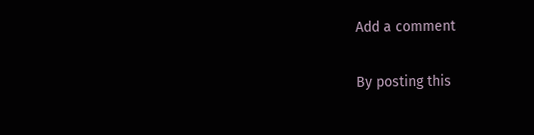Add a comment

By posting this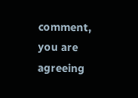comment, you are agreeing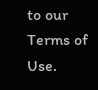to our Terms of Use.